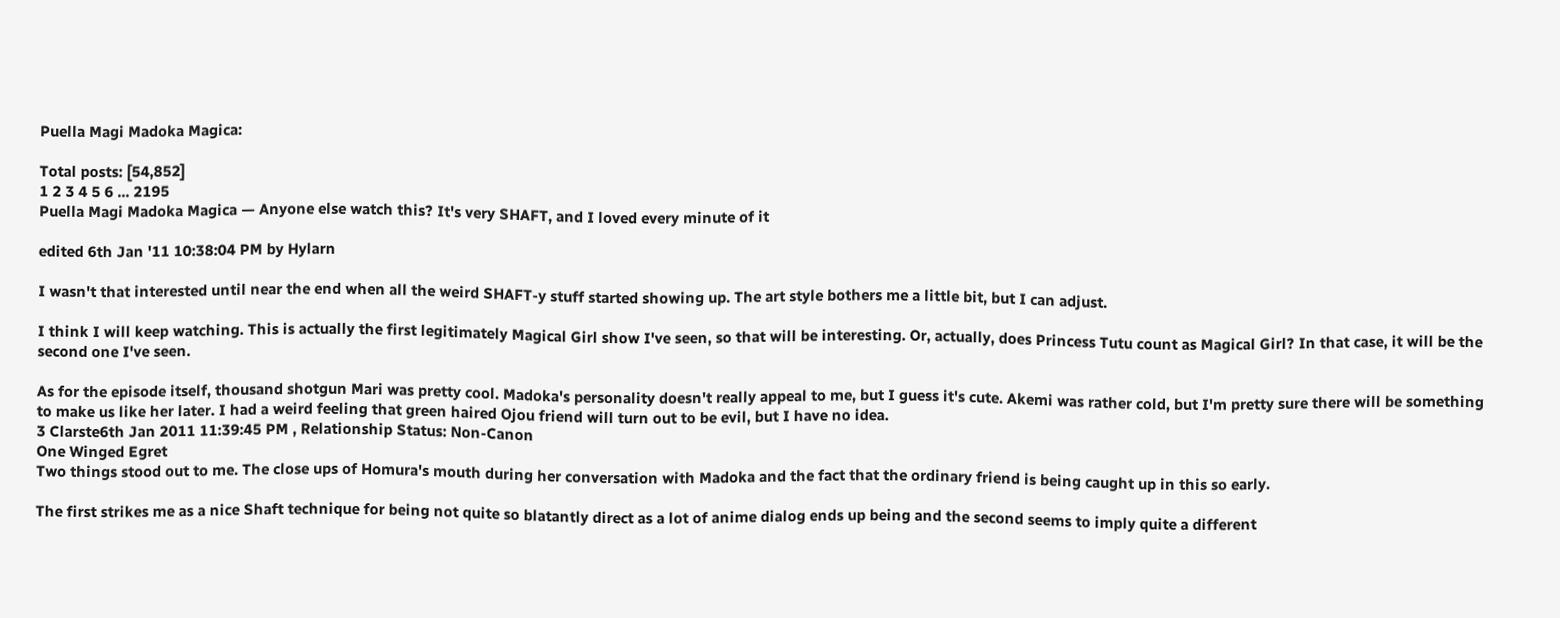Puella Magi Madoka Magica:

Total posts: [54,852]
1 2 3 4 5 6 ... 2195
Puella Magi Madoka Magica — Anyone else watch this? It's very SHAFT, and I loved every minute of it

edited 6th Jan '11 10:38:04 PM by Hylarn

I wasn't that interested until near the end when all the weird SHAFT-y stuff started showing up. The art style bothers me a little bit, but I can adjust.

I think I will keep watching. This is actually the first legitimately Magical Girl show I've seen, so that will be interesting. Or, actually, does Princess Tutu count as Magical Girl? In that case, it will be the second one I've seen.

As for the episode itself, thousand shotgun Mari was pretty cool. Madoka's personality doesn't really appeal to me, but I guess it's cute. Akemi was rather cold, but I'm pretty sure there will be something to make us like her later. I had a weird feeling that green haired Ojou friend will turn out to be evil, but I have no idea.
3 Clarste6th Jan 2011 11:39:45 PM , Relationship Status: Non-Canon
One Winged Egret
Two things stood out to me. The close ups of Homura's mouth during her conversation with Madoka and the fact that the ordinary friend is being caught up in this so early.

The first strikes me as a nice Shaft technique for being not quite so blatantly direct as a lot of anime dialog ends up being and the second seems to imply quite a different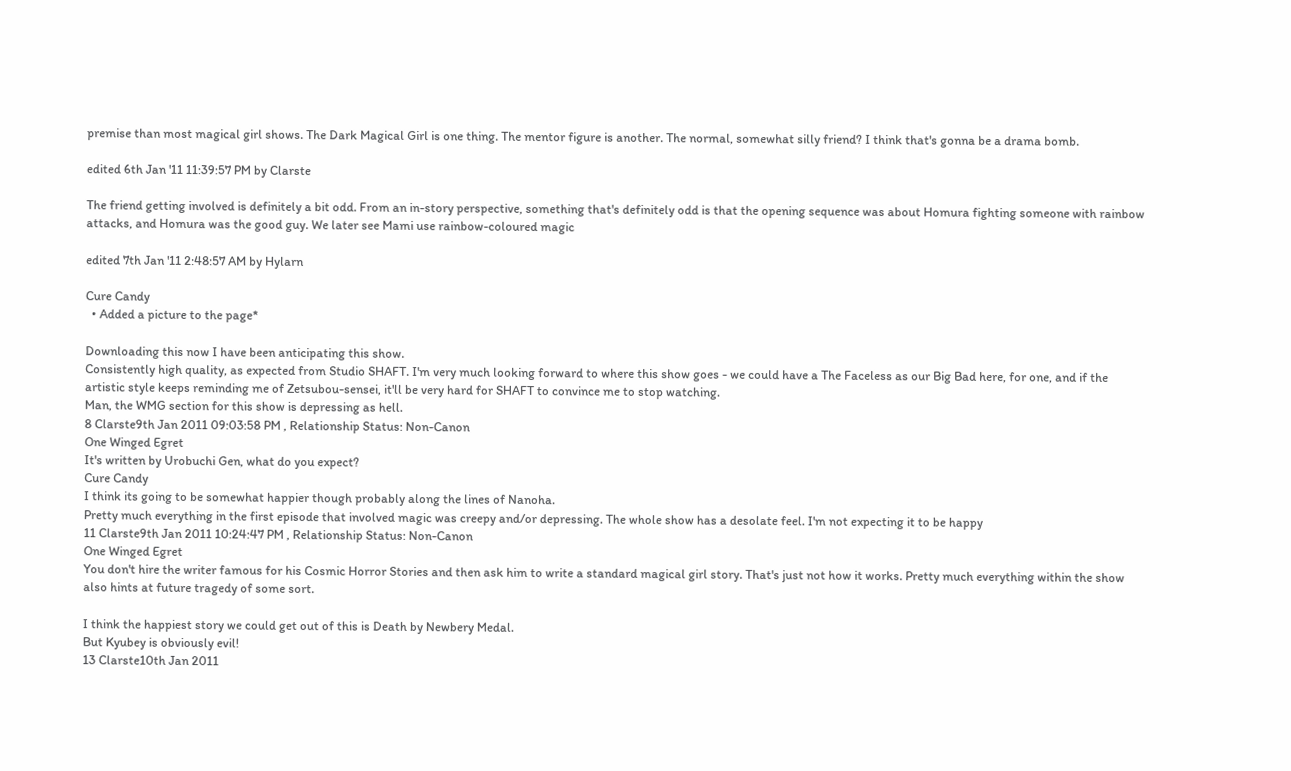premise than most magical girl shows. The Dark Magical Girl is one thing. The mentor figure is another. The normal, somewhat silly friend? I think that's gonna be a drama bomb.

edited 6th Jan '11 11:39:57 PM by Clarste

The friend getting involved is definitely a bit odd. From an in-story perspective, something that's definitely odd is that the opening sequence was about Homura fighting someone with rainbow attacks, and Homura was the good guy. We later see Mami use rainbow-coloured magic

edited 7th Jan '11 2:48:57 AM by Hylarn

Cure Candy
  • Added a picture to the page*

Downloading this now I have been anticipating this show.
Consistently high quality, as expected from Studio SHAFT. I'm very much looking forward to where this show goes - we could have a The Faceless as our Big Bad here, for one, and if the artistic style keeps reminding me of Zetsubou-sensei, it'll be very hard for SHAFT to convince me to stop watching.
Man, the WMG section for this show is depressing as hell.
8 Clarste9th Jan 2011 09:03:58 PM , Relationship Status: Non-Canon
One Winged Egret
It's written by Urobuchi Gen, what do you expect?
Cure Candy
I think its going to be somewhat happier though probably along the lines of Nanoha.
Pretty much everything in the first episode that involved magic was creepy and/or depressing. The whole show has a desolate feel. I'm not expecting it to be happy
11 Clarste9th Jan 2011 10:24:47 PM , Relationship Status: Non-Canon
One Winged Egret
You don't hire the writer famous for his Cosmic Horror Stories and then ask him to write a standard magical girl story. That's just not how it works. Pretty much everything within the show also hints at future tragedy of some sort.

I think the happiest story we could get out of this is Death by Newbery Medal.
But Kyubey is obviously evil!
13 Clarste10th Jan 2011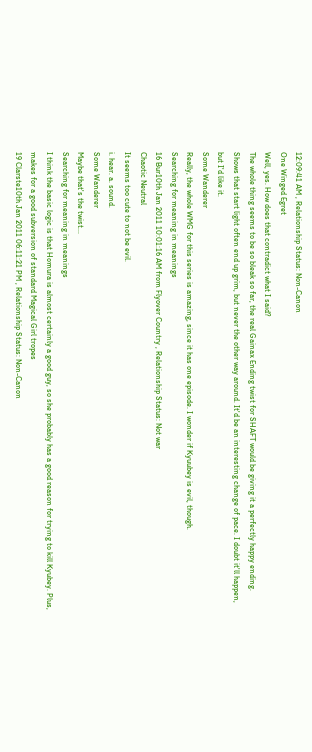12:09:41 AM , Relationship Status: Non-Canon
One Winged Egret
Well, yes. How does that contradict what I said?
The whole thing seems to be so bleak so far, the real Gainax Ending twist for SHAFT would be giving it a perfectly happy ending. Shows that start light often end up grim, but never the other way around. It'd be an interesting change of pace. I doubt it'll happen, but I'd like it.
Some Wanderer
Really, the whole WMG for this series is amazing, since it has one episode. I wonder if Kyuubey is evil, though.
Searching for meaning in meanings
16 Bur10th Jan 2011 10:01:16 AM from Flyover Country , Relationship Status: Not war
Chaotic Neutral
It seems too cute to not be evil.
i. hear. a. sound.
Some Wanderer
Maybe that's the twist...
Searching for meaning in meanings
I think the basic logic is that Homura is almost certainly a good guy, so she probably has a good reason for trying to kill Kyubey. Plus, makes for a good subversion of standard Magical Girl tropes
19 Clarste10th Jan 2011 06:11:21 PM , Relationship Status: Non-Canon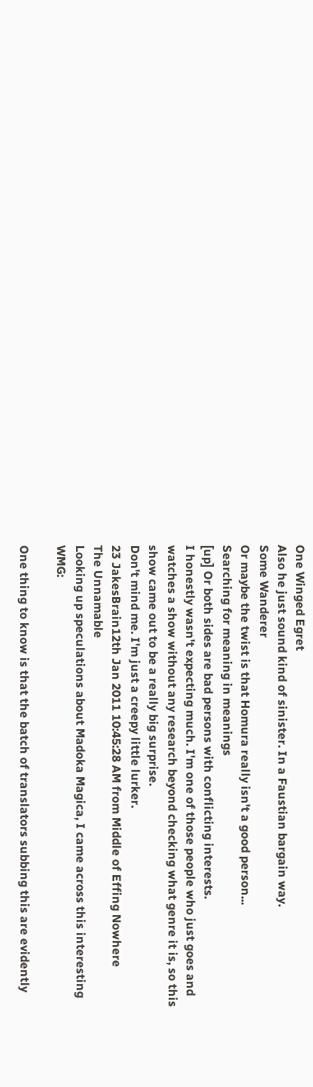One Winged Egret
Also he just sound kind of sinister. In a Faustian bargain way.
Some Wanderer
Or maybe the twist is that Homura really isn't a good person...
Searching for meaning in meanings
[up] Or both sides are bad persons with conflicting interests.
I honestly wasn't expecting much. I'm one of those people who just goes and watches a show without any research beyond checking what genre it is, so this show came out to be a really big surprise.
Don't mind me. I'm just a creepy little lurker.
23 JakesBrain12th Jan 2011 10:45:28 AM from Middle of Effing Nowhere
The Unnamable
Looking up speculations about Madoka Magica, I came across this interesting WMG:

One thing to know is that the batch of translators subbing this are evidently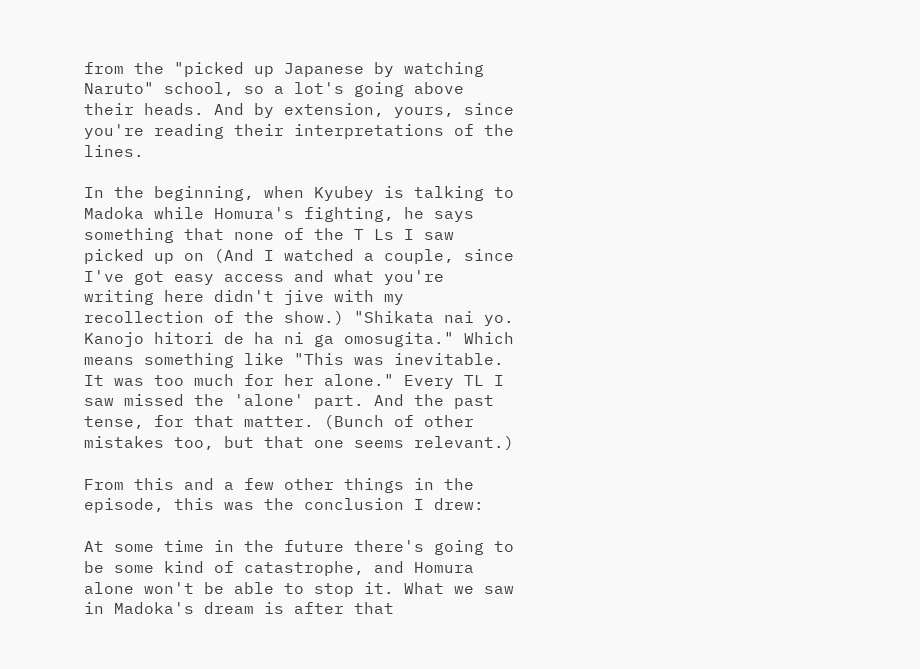from the "picked up Japanese by watching Naruto" school, so a lot's going above their heads. And by extension, yours, since you're reading their interpretations of the lines.

In the beginning, when Kyubey is talking to Madoka while Homura's fighting, he says something that none of the T Ls I saw picked up on (And I watched a couple, since I've got easy access and what you're writing here didn't jive with my recollection of the show.) "Shikata nai yo. Kanojo hitori de ha ni ga omosugita." Which means something like "This was inevitable. It was too much for her alone." Every TL I saw missed the 'alone' part. And the past tense, for that matter. (Bunch of other mistakes too, but that one seems relevant.)

From this and a few other things in the episode, this was the conclusion I drew:

At some time in the future there's going to be some kind of catastrophe, and Homura alone won't be able to stop it. What we saw in Madoka's dream is after that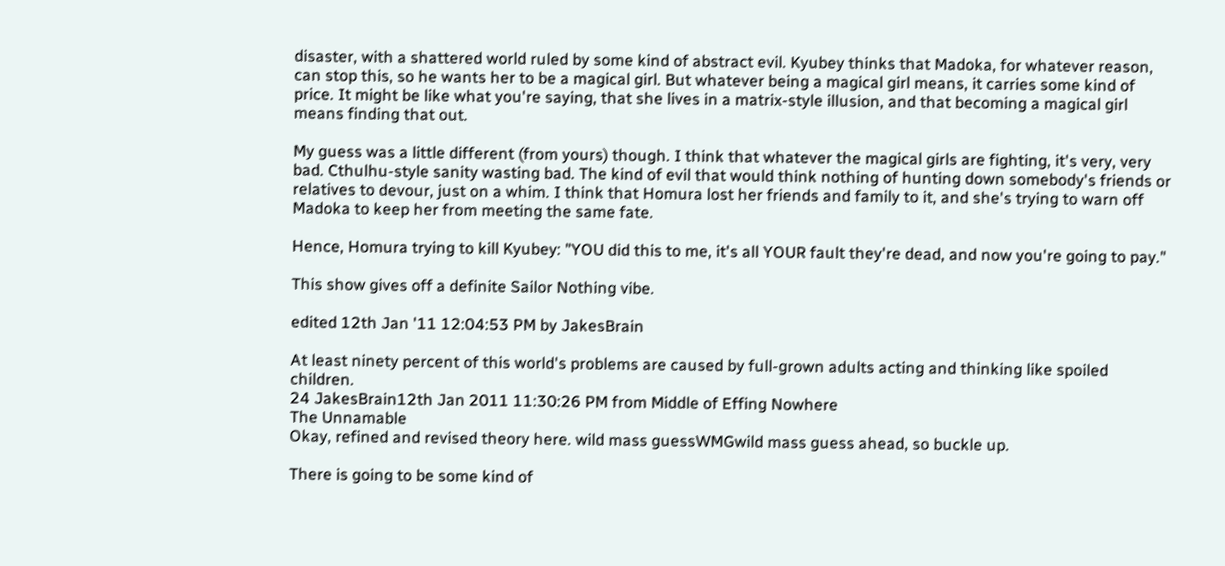disaster, with a shattered world ruled by some kind of abstract evil. Kyubey thinks that Madoka, for whatever reason, can stop this, so he wants her to be a magical girl. But whatever being a magical girl means, it carries some kind of price. It might be like what you're saying, that she lives in a matrix-style illusion, and that becoming a magical girl means finding that out.

My guess was a little different (from yours) though. I think that whatever the magical girls are fighting, it's very, very bad. Cthulhu-style sanity wasting bad. The kind of evil that would think nothing of hunting down somebody's friends or relatives to devour, just on a whim. I think that Homura lost her friends and family to it, and she's trying to warn off Madoka to keep her from meeting the same fate.

Hence, Homura trying to kill Kyubey: "YOU did this to me, it's all YOUR fault they're dead, and now you're going to pay."

This show gives off a definite Sailor Nothing vibe.

edited 12th Jan '11 12:04:53 PM by JakesBrain

At least ninety percent of this world's problems are caused by full-grown adults acting and thinking like spoiled children.
24 JakesBrain12th Jan 2011 11:30:26 PM from Middle of Effing Nowhere
The Unnamable
Okay, refined and revised theory here. wild mass guessWMGwild mass guess ahead, so buckle up.

There is going to be some kind of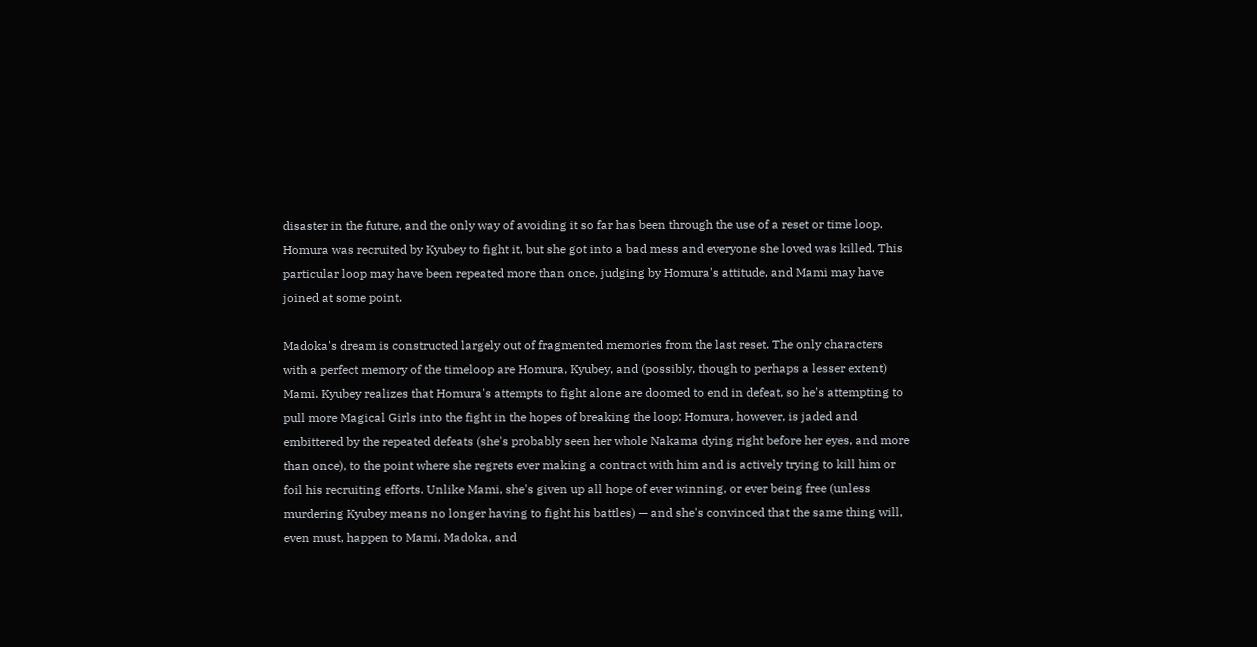disaster in the future, and the only way of avoiding it so far has been through the use of a reset or time loop. Homura was recruited by Kyubey to fight it, but she got into a bad mess and everyone she loved was killed. This particular loop may have been repeated more than once, judging by Homura's attitude, and Mami may have joined at some point.

Madoka's dream is constructed largely out of fragmented memories from the last reset. The only characters with a perfect memory of the timeloop are Homura, Kyubey, and (possibly, though to perhaps a lesser extent) Mami. Kyubey realizes that Homura's attempts to fight alone are doomed to end in defeat, so he's attempting to pull more Magical Girls into the fight in the hopes of breaking the loop; Homura, however, is jaded and embittered by the repeated defeats (she's probably seen her whole Nakama dying right before her eyes, and more than once), to the point where she regrets ever making a contract with him and is actively trying to kill him or foil his recruiting efforts. Unlike Mami, she's given up all hope of ever winning, or ever being free (unless murdering Kyubey means no longer having to fight his battles) — and she's convinced that the same thing will, even must, happen to Mami, Madoka, and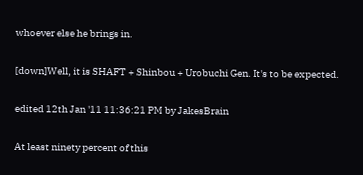whoever else he brings in.

[down]Well, it is SHAFT + Shinbou + Urobuchi Gen. It's to be expected.

edited 12th Jan '11 11:36:21 PM by JakesBrain

At least ninety percent of this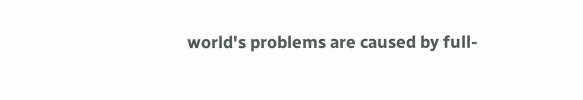world's problems are caused by full-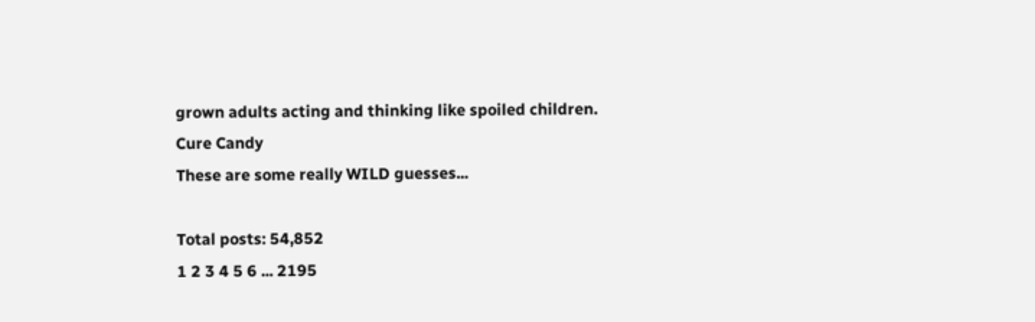grown adults acting and thinking like spoiled children.
Cure Candy
These are some really WILD guesses...

Total posts: 54,852
1 2 3 4 5 6 ... 2195